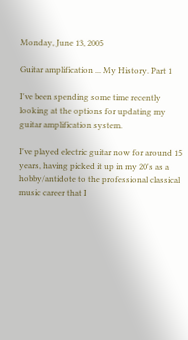Monday, June 13, 2005

Guitar amplification ... My History. Part 1

I've been spending some time recently looking at the options for updating my guitar amplification system.

I've played electric guitar now for around 15 years, having picked it up in my 20's as a hobby/antidote to the professional classical music career that I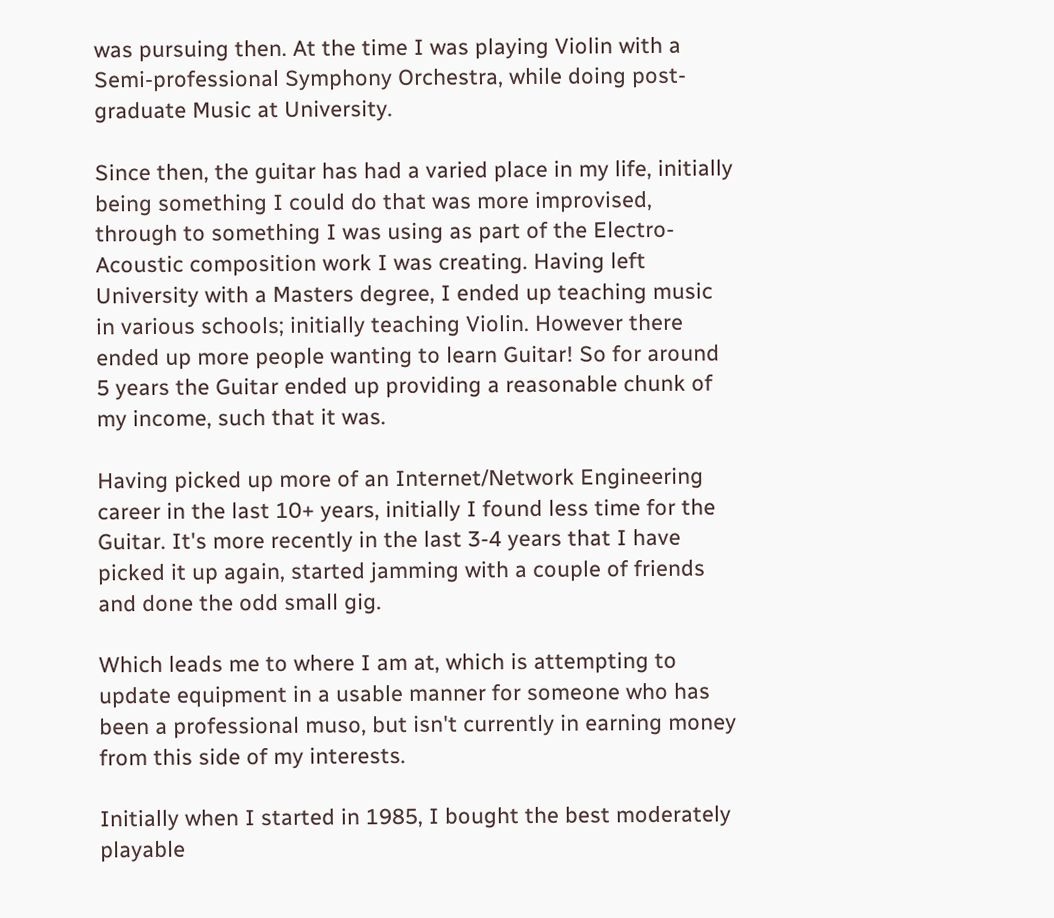was pursuing then. At the time I was playing Violin with a Semi-professional Symphony Orchestra, while doing post-graduate Music at University.

Since then, the guitar has had a varied place in my life, initially being something I could do that was more improvised, through to something I was using as part of the Electro-Acoustic composition work I was creating. Having left University with a Masters degree, I ended up teaching music in various schools; initially teaching Violin. However there ended up more people wanting to learn Guitar! So for around 5 years the Guitar ended up providing a reasonable chunk of my income, such that it was.

Having picked up more of an Internet/Network Engineering career in the last 10+ years, initially I found less time for the Guitar. It's more recently in the last 3-4 years that I have picked it up again, started jamming with a couple of friends and done the odd small gig.

Which leads me to where I am at, which is attempting to update equipment in a usable manner for someone who has been a professional muso, but isn't currently in earning money from this side of my interests.

Initially when I started in 1985, I bought the best moderately playable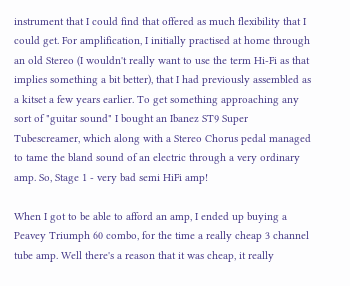instrument that I could find that offered as much flexibility that I could get. For amplification, I initially practised at home through an old Stereo (I wouldn't really want to use the term Hi-Fi as that implies something a bit better), that I had previously assembled as a kitset a few years earlier. To get something approaching any sort of "guitar sound" I bought an Ibanez ST9 Super Tubescreamer, which along with a Stereo Chorus pedal managed to tame the bland sound of an electric through a very ordinary amp. So, Stage 1 - very bad semi HiFi amp!

When I got to be able to afford an amp, I ended up buying a Peavey Triumph 60 combo, for the time a really cheap 3 channel tube amp. Well there's a reason that it was cheap, it really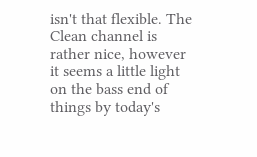isn't that flexible. The Clean channel is rather nice, however it seems a little light on the bass end of things by today's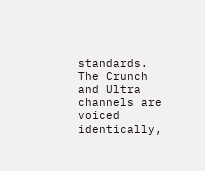standards. The Crunch and Ultra channels are voiced identically,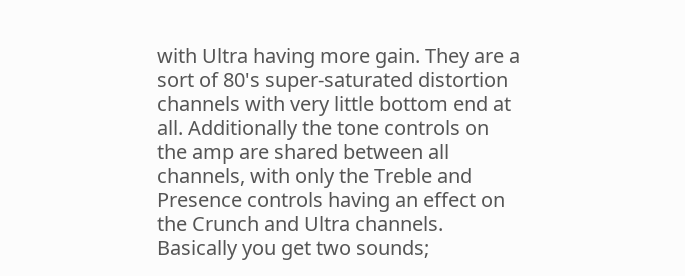with Ultra having more gain. They are a sort of 80's super-saturated distortion channels with very little bottom end at all. Additionally the tone controls on the amp are shared between all channels, with only the Treble and Presence controls having an effect on the Crunch and Ultra channels. Basically you get two sounds;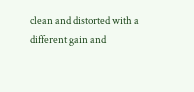clean and distorted with a different gain and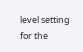level setting for the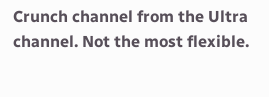Crunch channel from the Ultra channel. Not the most flexible.